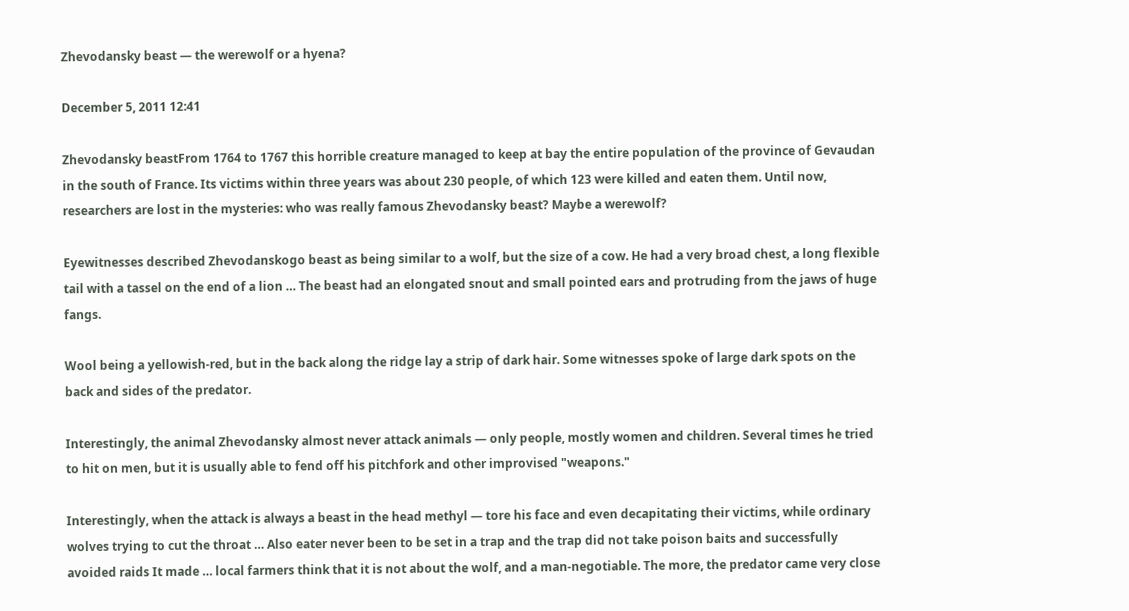Zhevodansky beast — the werewolf or a hyena?

December 5, 2011 12:41

Zhevodansky beastFrom 1764 to 1767 this horrible creature managed to keep at bay the entire population of the province of Gevaudan in the south of France. Its victims within three years was about 230 people, of which 123 were killed and eaten them. Until now, researchers are lost in the mysteries: who was really famous Zhevodansky beast? Maybe a werewolf?

Eyewitnesses described Zhevodanskogo beast as being similar to a wolf, but the size of a cow. He had a very broad chest, a long flexible tail with a tassel on the end of a lion … The beast had an elongated snout and small pointed ears and protruding from the jaws of huge fangs.

Wool being a yellowish-red, but in the back along the ridge lay a strip of dark hair. Some witnesses spoke of large dark spots on the back and sides of the predator.

Interestingly, the animal Zhevodansky almost never attack animals — only people, mostly women and children. Several times he tried to hit on men, but it is usually able to fend off his pitchfork and other improvised "weapons."

Interestingly, when the attack is always a beast in the head methyl — tore his face and even decapitating their victims, while ordinary wolves trying to cut the throat … Also eater never been to be set in a trap and the trap did not take poison baits and successfully avoided raids It made … local farmers think that it is not about the wolf, and a man-negotiable. The more, the predator came very close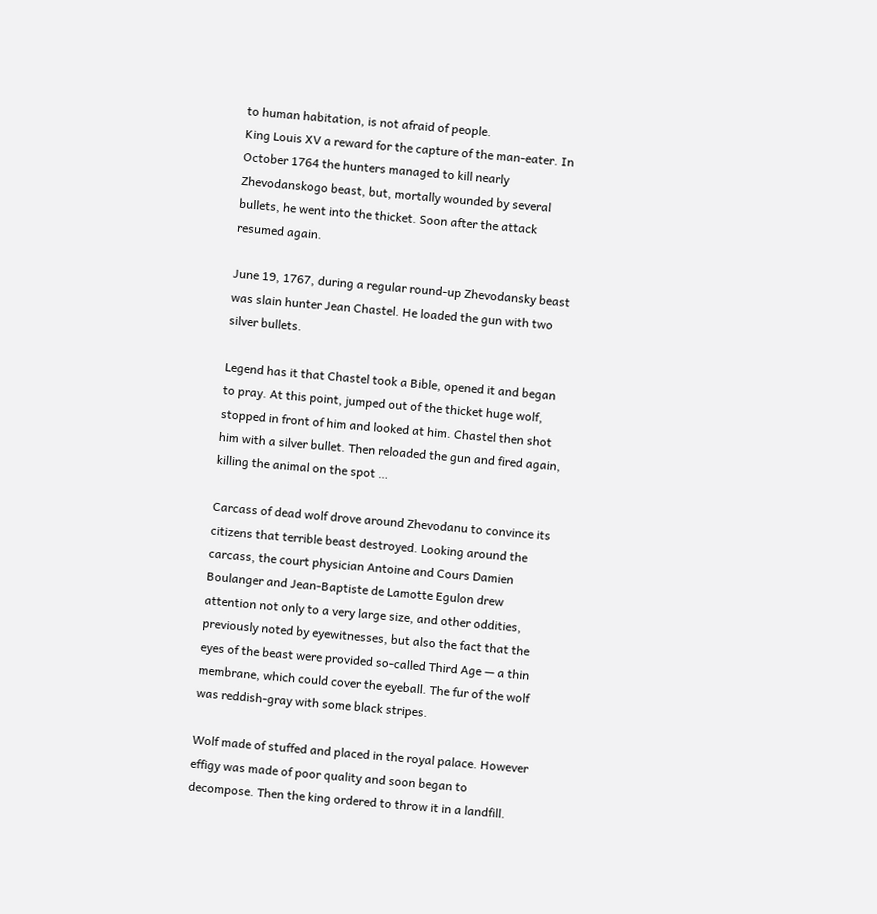to human habitation, is not afraid of people.
King Louis XV a reward for the capture of the man-eater. In October 1764 the hunters managed to kill nearly Zhevodanskogo beast, but, mortally wounded by several bullets, he went into the thicket. Soon after the attack resumed again.

June 19, 1767, during a regular round-up Zhevodansky beast was slain hunter Jean Chastel. He loaded the gun with two silver bullets.

Legend has it that Chastel took a Bible, opened it and began to pray. At this point, jumped out of the thicket huge wolf, stopped in front of him and looked at him. Chastel then shot him with a silver bullet. Then reloaded the gun and fired again, killing the animal on the spot …

Carcass of dead wolf drove around Zhevodanu to convince its citizens that terrible beast destroyed. Looking around the carcass, the court physician Antoine and Cours Damien Boulanger and Jean-Baptiste de Lamotte Egulon drew attention not only to a very large size, and other oddities, previously noted by eyewitnesses, but also the fact that the eyes of the beast were provided so-called Third Age — a thin membrane, which could cover the eyeball. The fur of the wolf was reddish-gray with some black stripes.

Wolf made of stuffed and placed in the royal palace. However effigy was made of poor quality and soon began to decompose. Then the king ordered to throw it in a landfill.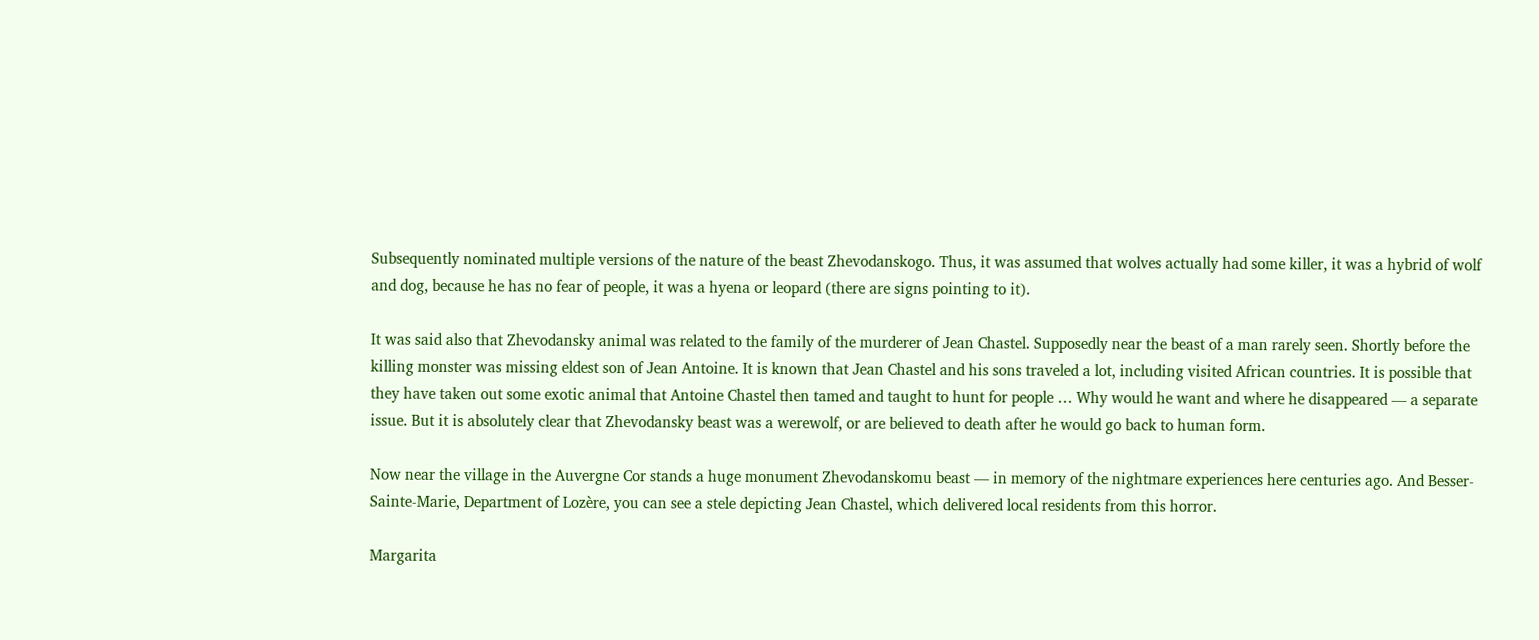Subsequently nominated multiple versions of the nature of the beast Zhevodanskogo. Thus, it was assumed that wolves actually had some killer, it was a hybrid of wolf and dog, because he has no fear of people, it was a hyena or leopard (there are signs pointing to it).

It was said also that Zhevodansky animal was related to the family of the murderer of Jean Chastel. Supposedly near the beast of a man rarely seen. Shortly before the killing monster was missing eldest son of Jean Antoine. It is known that Jean Chastel and his sons traveled a lot, including visited African countries. It is possible that they have taken out some exotic animal that Antoine Chastel then tamed and taught to hunt for people … Why would he want and where he disappeared — a separate issue. But it is absolutely clear that Zhevodansky beast was a werewolf, or are believed to death after he would go back to human form.

Now near the village in the Auvergne Cor stands a huge monument Zhevodanskomu beast — in memory of the nightmare experiences here centuries ago. And Besser-Sainte-Marie, Department of Lozère, you can see a stele depicting Jean Chastel, which delivered local residents from this horror.

Margarita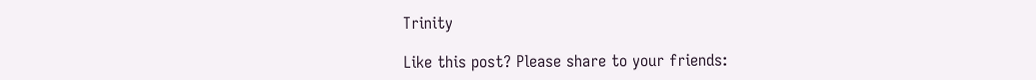Trinity

Like this post? Please share to your friends: